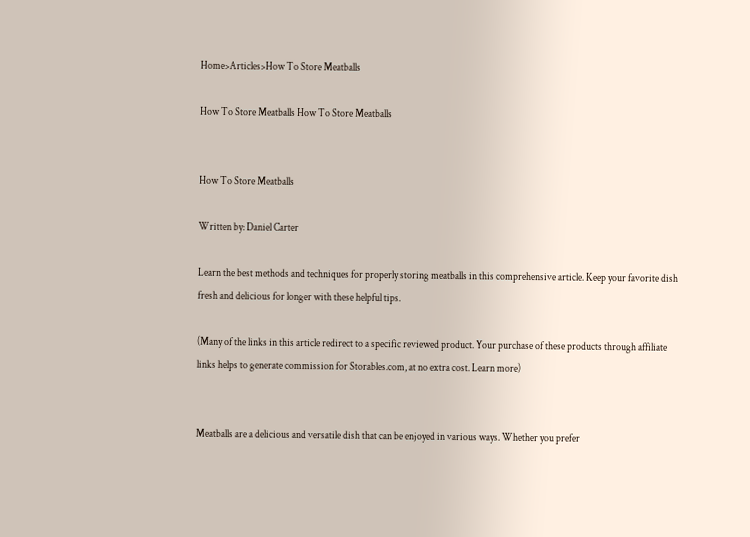Home>Articles>How To Store Meatballs

How To Store Meatballs How To Store Meatballs


How To Store Meatballs

Written by: Daniel Carter

Learn the best methods and techniques for properly storing meatballs in this comprehensive article. Keep your favorite dish fresh and delicious for longer with these helpful tips.

(Many of the links in this article redirect to a specific reviewed product. Your purchase of these products through affiliate links helps to generate commission for Storables.com, at no extra cost. Learn more)


Meatballs are a delicious and versatile dish that can be enjoyed in various ways. Whether you prefer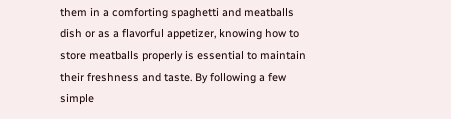them in a comforting spaghetti and meatballs dish or as a flavorful appetizer, knowing how to store meatballs properly is essential to maintain their freshness and taste. By following a few simple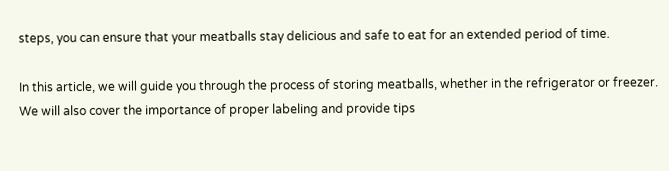steps, you can ensure that your meatballs stay delicious and safe to eat for an extended period of time.

In this article, we will guide you through the process of storing meatballs, whether in the refrigerator or freezer. We will also cover the importance of proper labeling and provide tips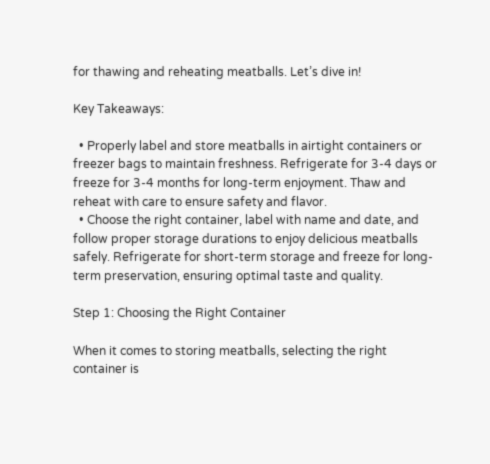for thawing and reheating meatballs. Let’s dive in!

Key Takeaways:

  • Properly label and store meatballs in airtight containers or freezer bags to maintain freshness. Refrigerate for 3-4 days or freeze for 3-4 months for long-term enjoyment. Thaw and reheat with care to ensure safety and flavor.
  • Choose the right container, label with name and date, and follow proper storage durations to enjoy delicious meatballs safely. Refrigerate for short-term storage and freeze for long-term preservation, ensuring optimal taste and quality.

Step 1: Choosing the Right Container

When it comes to storing meatballs, selecting the right container is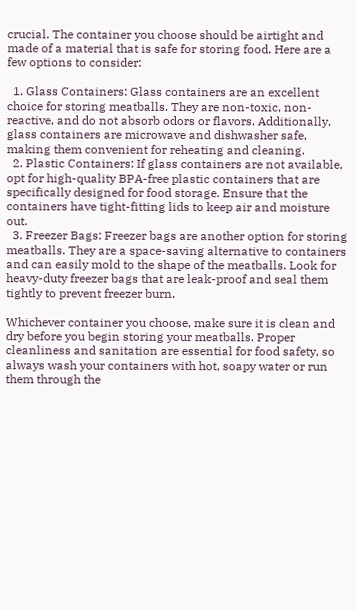crucial. The container you choose should be airtight and made of a material that is safe for storing food. Here are a few options to consider:

  1. Glass Containers: Glass containers are an excellent choice for storing meatballs. They are non-toxic, non-reactive, and do not absorb odors or flavors. Additionally, glass containers are microwave and dishwasher safe, making them convenient for reheating and cleaning.
  2. Plastic Containers: If glass containers are not available, opt for high-quality BPA-free plastic containers that are specifically designed for food storage. Ensure that the containers have tight-fitting lids to keep air and moisture out.
  3. Freezer Bags: Freezer bags are another option for storing meatballs. They are a space-saving alternative to containers and can easily mold to the shape of the meatballs. Look for heavy-duty freezer bags that are leak-proof and seal them tightly to prevent freezer burn.

Whichever container you choose, make sure it is clean and dry before you begin storing your meatballs. Proper cleanliness and sanitation are essential for food safety, so always wash your containers with hot, soapy water or run them through the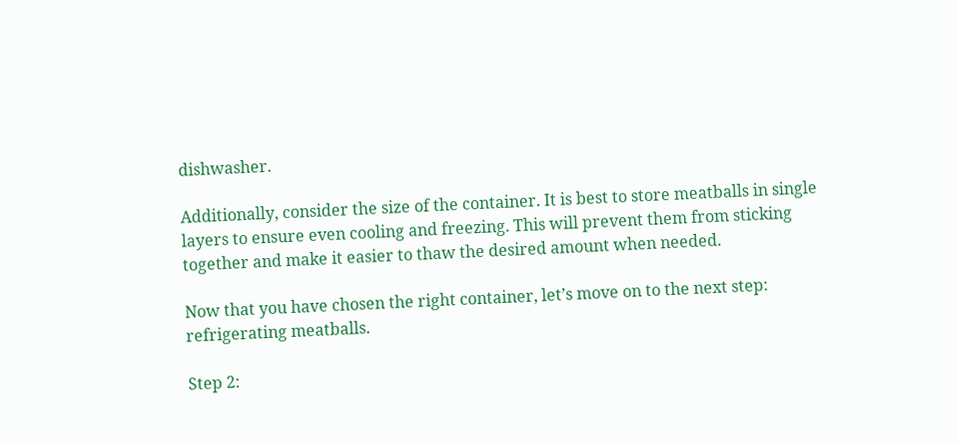dishwasher.

Additionally, consider the size of the container. It is best to store meatballs in single layers to ensure even cooling and freezing. This will prevent them from sticking together and make it easier to thaw the desired amount when needed.

Now that you have chosen the right container, let’s move on to the next step: refrigerating meatballs.

Step 2: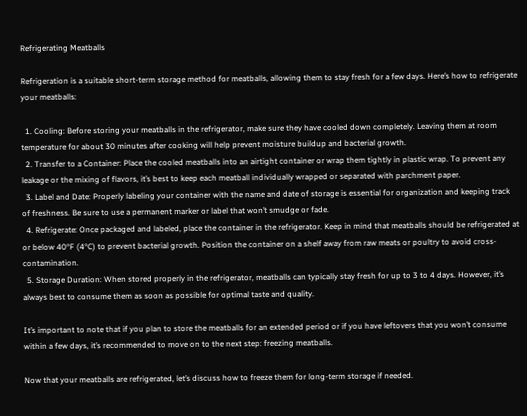Refrigerating Meatballs

Refrigeration is a suitable short-term storage method for meatballs, allowing them to stay fresh for a few days. Here’s how to refrigerate your meatballs:

  1. Cooling: Before storing your meatballs in the refrigerator, make sure they have cooled down completely. Leaving them at room temperature for about 30 minutes after cooking will help prevent moisture buildup and bacterial growth.
  2. Transfer to a Container: Place the cooled meatballs into an airtight container or wrap them tightly in plastic wrap. To prevent any leakage or the mixing of flavors, it’s best to keep each meatball individually wrapped or separated with parchment paper.
  3. Label and Date: Properly labeling your container with the name and date of storage is essential for organization and keeping track of freshness. Be sure to use a permanent marker or label that won’t smudge or fade.
  4. Refrigerate: Once packaged and labeled, place the container in the refrigerator. Keep in mind that meatballs should be refrigerated at or below 40°F (4°C) to prevent bacterial growth. Position the container on a shelf away from raw meats or poultry to avoid cross-contamination.
  5. Storage Duration: When stored properly in the refrigerator, meatballs can typically stay fresh for up to 3 to 4 days. However, it’s always best to consume them as soon as possible for optimal taste and quality.

It’s important to note that if you plan to store the meatballs for an extended period or if you have leftovers that you won’t consume within a few days, it’s recommended to move on to the next step: freezing meatballs.

Now that your meatballs are refrigerated, let’s discuss how to freeze them for long-term storage if needed.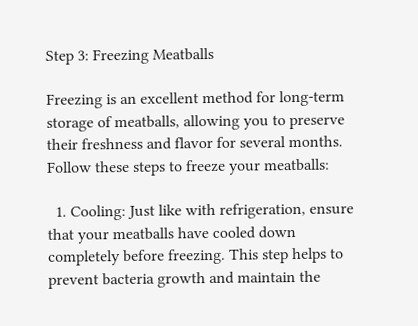Step 3: Freezing Meatballs

Freezing is an excellent method for long-term storage of meatballs, allowing you to preserve their freshness and flavor for several months. Follow these steps to freeze your meatballs:

  1. Cooling: Just like with refrigeration, ensure that your meatballs have cooled down completely before freezing. This step helps to prevent bacteria growth and maintain the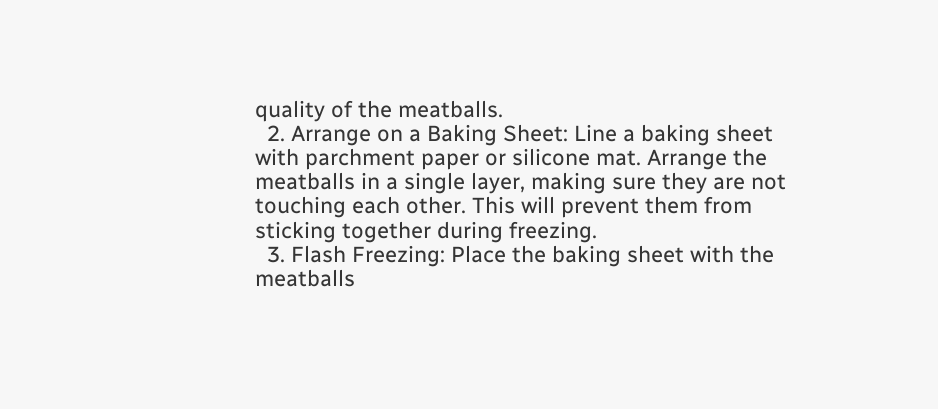quality of the meatballs.
  2. Arrange on a Baking Sheet: Line a baking sheet with parchment paper or silicone mat. Arrange the meatballs in a single layer, making sure they are not touching each other. This will prevent them from sticking together during freezing.
  3. Flash Freezing: Place the baking sheet with the meatballs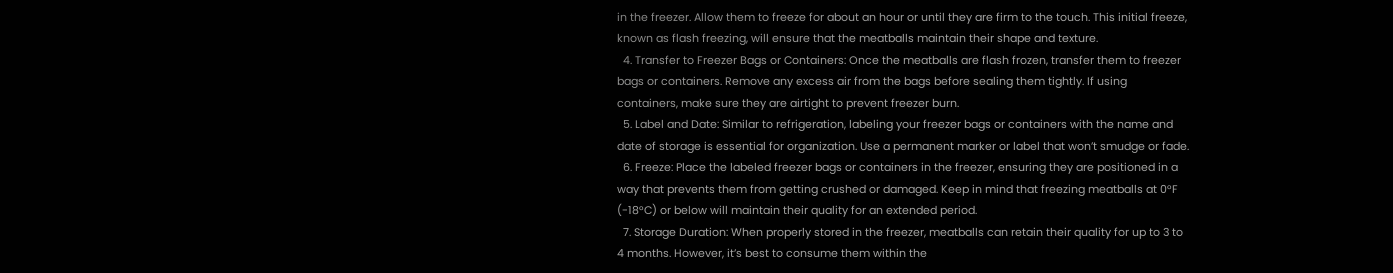in the freezer. Allow them to freeze for about an hour or until they are firm to the touch. This initial freeze, known as flash freezing, will ensure that the meatballs maintain their shape and texture.
  4. Transfer to Freezer Bags or Containers: Once the meatballs are flash frozen, transfer them to freezer bags or containers. Remove any excess air from the bags before sealing them tightly. If using containers, make sure they are airtight to prevent freezer burn.
  5. Label and Date: Similar to refrigeration, labeling your freezer bags or containers with the name and date of storage is essential for organization. Use a permanent marker or label that won’t smudge or fade.
  6. Freeze: Place the labeled freezer bags or containers in the freezer, ensuring they are positioned in a way that prevents them from getting crushed or damaged. Keep in mind that freezing meatballs at 0°F (-18°C) or below will maintain their quality for an extended period.
  7. Storage Duration: When properly stored in the freezer, meatballs can retain their quality for up to 3 to 4 months. However, it’s best to consume them within the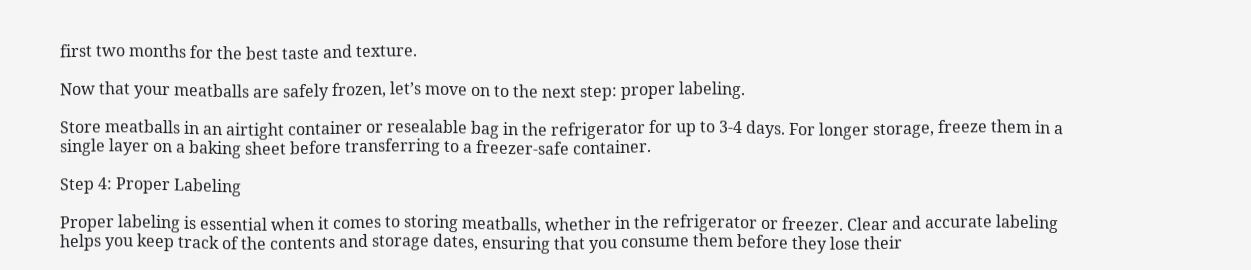first two months for the best taste and texture.

Now that your meatballs are safely frozen, let’s move on to the next step: proper labeling.

Store meatballs in an airtight container or resealable bag in the refrigerator for up to 3-4 days. For longer storage, freeze them in a single layer on a baking sheet before transferring to a freezer-safe container.

Step 4: Proper Labeling

Proper labeling is essential when it comes to storing meatballs, whether in the refrigerator or freezer. Clear and accurate labeling helps you keep track of the contents and storage dates, ensuring that you consume them before they lose their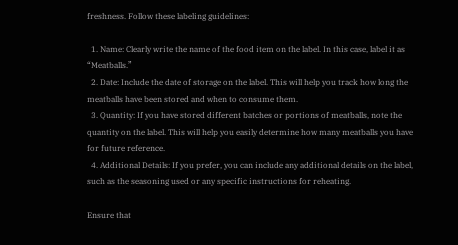freshness. Follow these labeling guidelines:

  1. Name: Clearly write the name of the food item on the label. In this case, label it as “Meatballs.”
  2. Date: Include the date of storage on the label. This will help you track how long the meatballs have been stored and when to consume them.
  3. Quantity: If you have stored different batches or portions of meatballs, note the quantity on the label. This will help you easily determine how many meatballs you have for future reference.
  4. Additional Details: If you prefer, you can include any additional details on the label, such as the seasoning used or any specific instructions for reheating.

Ensure that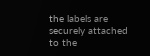the labels are securely attached to the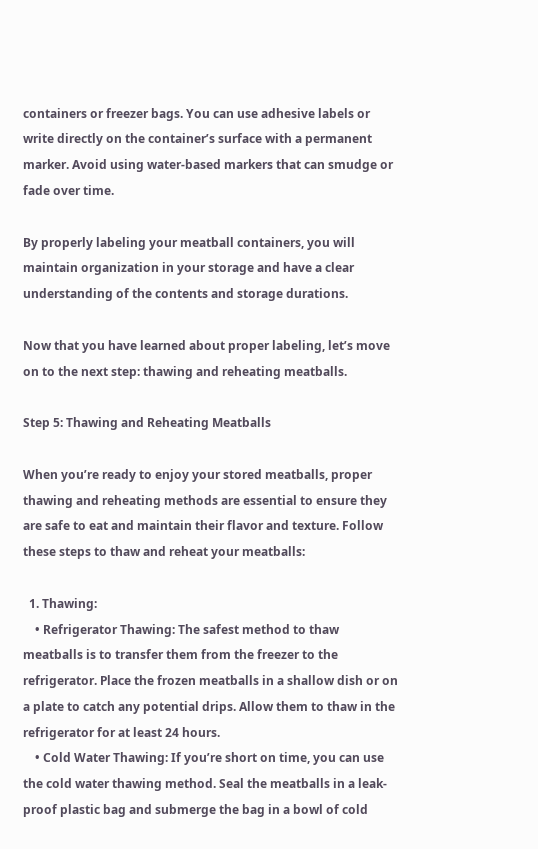containers or freezer bags. You can use adhesive labels or write directly on the container’s surface with a permanent marker. Avoid using water-based markers that can smudge or fade over time.

By properly labeling your meatball containers, you will maintain organization in your storage and have a clear understanding of the contents and storage durations.

Now that you have learned about proper labeling, let’s move on to the next step: thawing and reheating meatballs.

Step 5: Thawing and Reheating Meatballs

When you’re ready to enjoy your stored meatballs, proper thawing and reheating methods are essential to ensure they are safe to eat and maintain their flavor and texture. Follow these steps to thaw and reheat your meatballs:

  1. Thawing:
    • Refrigerator Thawing: The safest method to thaw meatballs is to transfer them from the freezer to the refrigerator. Place the frozen meatballs in a shallow dish or on a plate to catch any potential drips. Allow them to thaw in the refrigerator for at least 24 hours.
    • Cold Water Thawing: If you’re short on time, you can use the cold water thawing method. Seal the meatballs in a leak-proof plastic bag and submerge the bag in a bowl of cold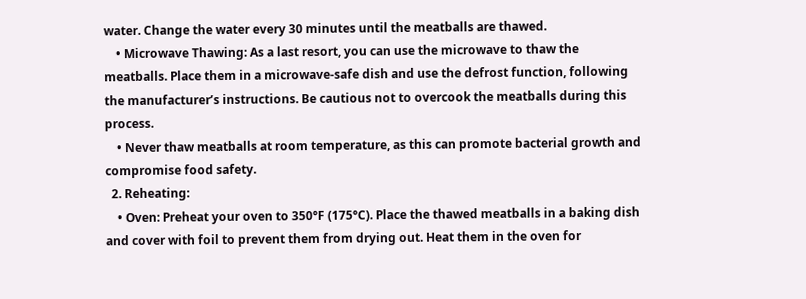water. Change the water every 30 minutes until the meatballs are thawed.
    • Microwave Thawing: As a last resort, you can use the microwave to thaw the meatballs. Place them in a microwave-safe dish and use the defrost function, following the manufacturer’s instructions. Be cautious not to overcook the meatballs during this process.
    • Never thaw meatballs at room temperature, as this can promote bacterial growth and compromise food safety.
  2. Reheating:
    • Oven: Preheat your oven to 350°F (175°C). Place the thawed meatballs in a baking dish and cover with foil to prevent them from drying out. Heat them in the oven for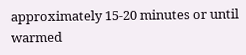approximately 15-20 minutes or until warmed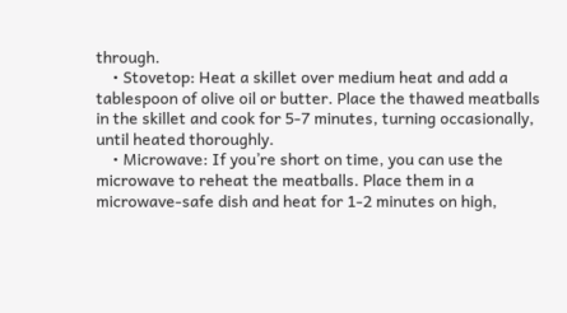through.
    • Stovetop: Heat a skillet over medium heat and add a tablespoon of olive oil or butter. Place the thawed meatballs in the skillet and cook for 5-7 minutes, turning occasionally, until heated thoroughly.
    • Microwave: If you’re short on time, you can use the microwave to reheat the meatballs. Place them in a microwave-safe dish and heat for 1-2 minutes on high,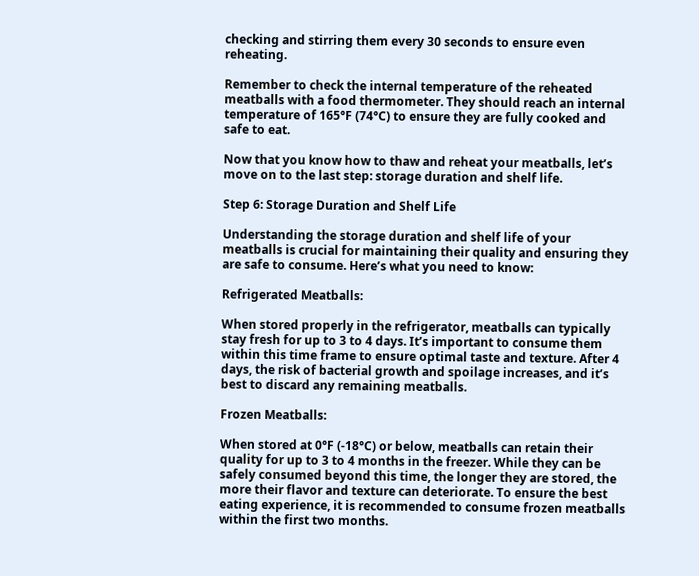checking and stirring them every 30 seconds to ensure even reheating.

Remember to check the internal temperature of the reheated meatballs with a food thermometer. They should reach an internal temperature of 165°F (74°C) to ensure they are fully cooked and safe to eat.

Now that you know how to thaw and reheat your meatballs, let’s move on to the last step: storage duration and shelf life.

Step 6: Storage Duration and Shelf Life

Understanding the storage duration and shelf life of your meatballs is crucial for maintaining their quality and ensuring they are safe to consume. Here’s what you need to know:

Refrigerated Meatballs:

When stored properly in the refrigerator, meatballs can typically stay fresh for up to 3 to 4 days. It’s important to consume them within this time frame to ensure optimal taste and texture. After 4 days, the risk of bacterial growth and spoilage increases, and it’s best to discard any remaining meatballs.

Frozen Meatballs:

When stored at 0°F (-18°C) or below, meatballs can retain their quality for up to 3 to 4 months in the freezer. While they can be safely consumed beyond this time, the longer they are stored, the more their flavor and texture can deteriorate. To ensure the best eating experience, it is recommended to consume frozen meatballs within the first two months.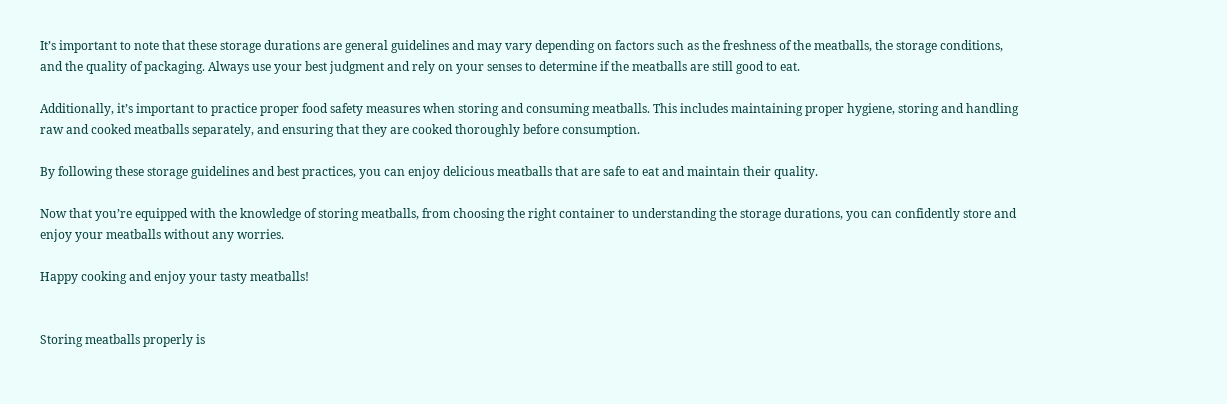It’s important to note that these storage durations are general guidelines and may vary depending on factors such as the freshness of the meatballs, the storage conditions, and the quality of packaging. Always use your best judgment and rely on your senses to determine if the meatballs are still good to eat.

Additionally, it’s important to practice proper food safety measures when storing and consuming meatballs. This includes maintaining proper hygiene, storing and handling raw and cooked meatballs separately, and ensuring that they are cooked thoroughly before consumption.

By following these storage guidelines and best practices, you can enjoy delicious meatballs that are safe to eat and maintain their quality.

Now that you’re equipped with the knowledge of storing meatballs, from choosing the right container to understanding the storage durations, you can confidently store and enjoy your meatballs without any worries.

Happy cooking and enjoy your tasty meatballs!


Storing meatballs properly is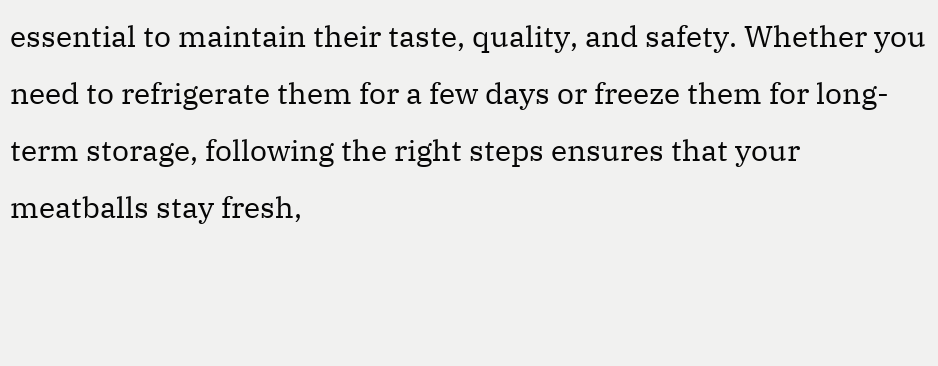essential to maintain their taste, quality, and safety. Whether you need to refrigerate them for a few days or freeze them for long-term storage, following the right steps ensures that your meatballs stay fresh,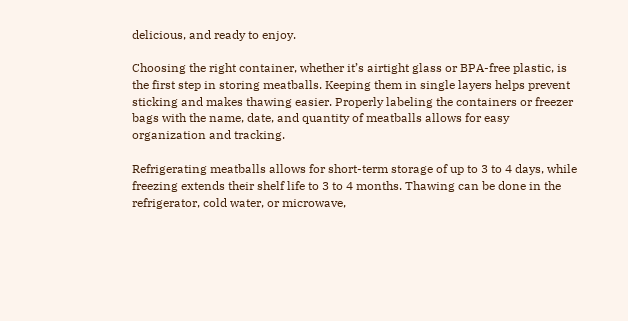delicious, and ready to enjoy.

Choosing the right container, whether it’s airtight glass or BPA-free plastic, is the first step in storing meatballs. Keeping them in single layers helps prevent sticking and makes thawing easier. Properly labeling the containers or freezer bags with the name, date, and quantity of meatballs allows for easy organization and tracking.

Refrigerating meatballs allows for short-term storage of up to 3 to 4 days, while freezing extends their shelf life to 3 to 4 months. Thawing can be done in the refrigerator, cold water, or microwave,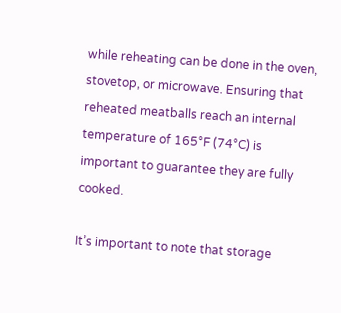while reheating can be done in the oven, stovetop, or microwave. Ensuring that reheated meatballs reach an internal temperature of 165°F (74°C) is important to guarantee they are fully cooked.

It’s important to note that storage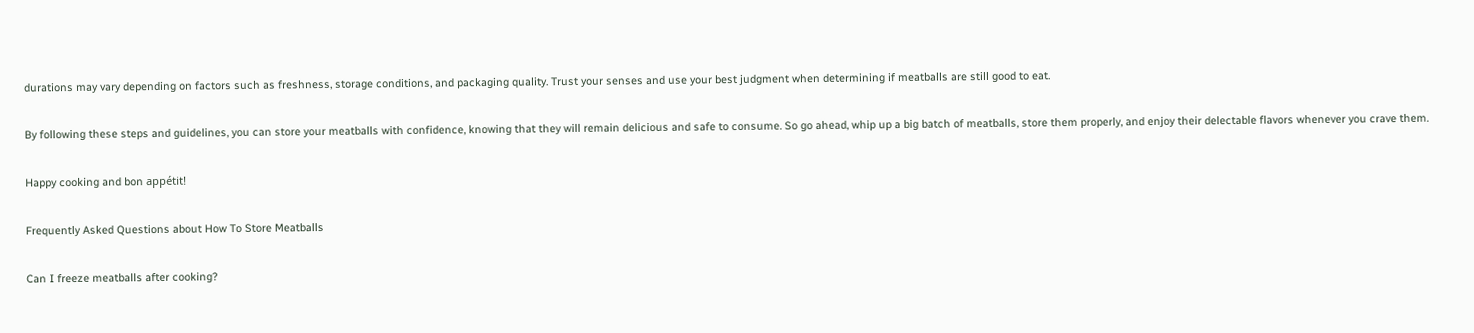durations may vary depending on factors such as freshness, storage conditions, and packaging quality. Trust your senses and use your best judgment when determining if meatballs are still good to eat.

By following these steps and guidelines, you can store your meatballs with confidence, knowing that they will remain delicious and safe to consume. So go ahead, whip up a big batch of meatballs, store them properly, and enjoy their delectable flavors whenever you crave them.

Happy cooking and bon appétit!

Frequently Asked Questions about How To Store Meatballs

Can I freeze meatballs after cooking?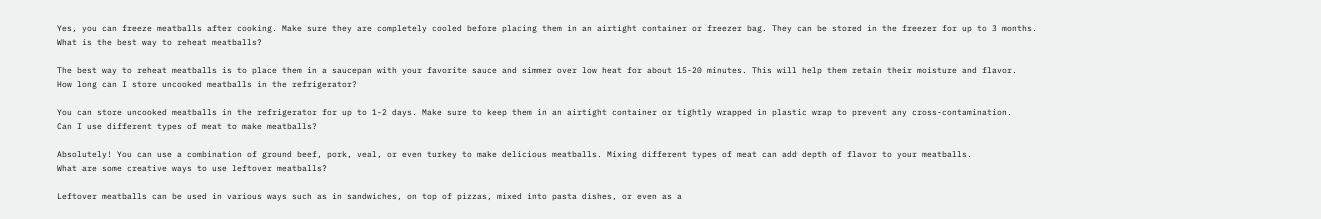Yes, you can freeze meatballs after cooking. Make sure they are completely cooled before placing them in an airtight container or freezer bag. They can be stored in the freezer for up to 3 months.
What is the best way to reheat meatballs?

The best way to reheat meatballs is to place them in a saucepan with your favorite sauce and simmer over low heat for about 15-20 minutes. This will help them retain their moisture and flavor.
How long can I store uncooked meatballs in the refrigerator?

You can store uncooked meatballs in the refrigerator for up to 1-2 days. Make sure to keep them in an airtight container or tightly wrapped in plastic wrap to prevent any cross-contamination.
Can I use different types of meat to make meatballs?

Absolutely! You can use a combination of ground beef, pork, veal, or even turkey to make delicious meatballs. Mixing different types of meat can add depth of flavor to your meatballs.
What are some creative ways to use leftover meatballs?

Leftover meatballs can be used in various ways such as in sandwiches, on top of pizzas, mixed into pasta dishes, or even as a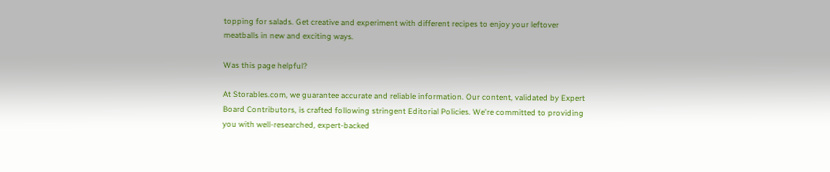topping for salads. Get creative and experiment with different recipes to enjoy your leftover meatballs in new and exciting ways.

Was this page helpful?

At Storables.com, we guarantee accurate and reliable information. Our content, validated by Expert Board Contributors, is crafted following stringent Editorial Policies. We're committed to providing you with well-researched, expert-backed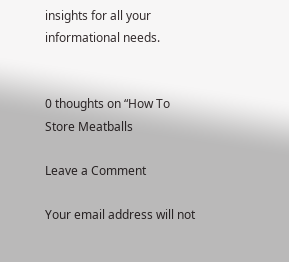insights for all your informational needs.


0 thoughts on “How To Store Meatballs

Leave a Comment

Your email address will not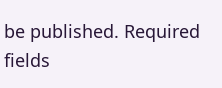be published. Required fields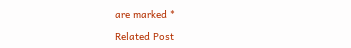are marked *

Related Post